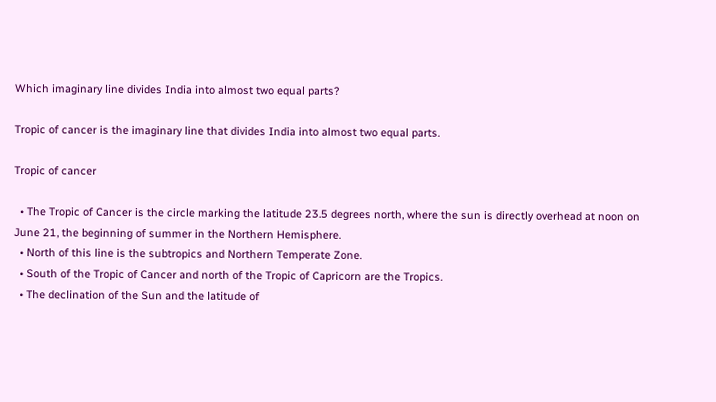Which imaginary line divides India into almost two equal parts?

Tropic of cancer is the imaginary line that divides India into almost two equal parts.

Tropic of cancer

  • The Tropic of Cancer is the circle marking the latitude 23.5 degrees north, where the sun is directly overhead at noon on June 21, the beginning of summer in the Northern Hemisphere.
  • North of this line is the subtropics and Northern Temperate Zone.
  • South of the Tropic of Cancer and north of the Tropic of Capricorn are the Tropics.
  • The declination of the Sun and the latitude of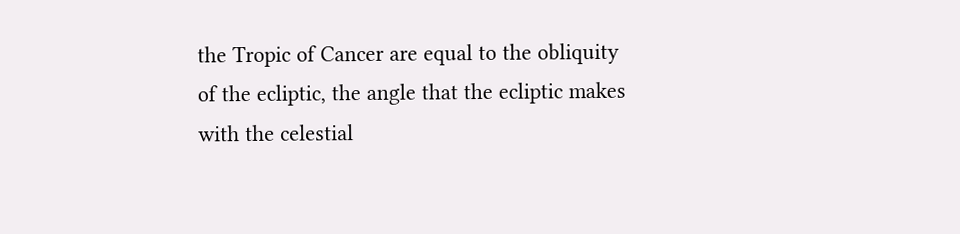the Tropic of Cancer are equal to the obliquity of the ecliptic, the angle that the ecliptic makes with the celestial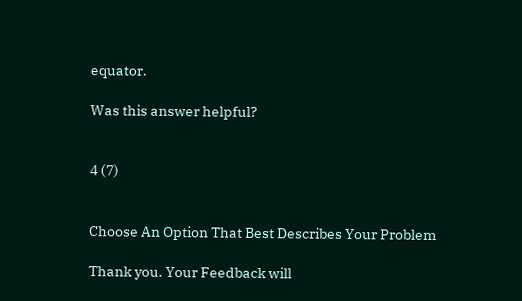equator.

Was this answer helpful?


4 (7)


Choose An Option That Best Describes Your Problem

Thank you. Your Feedback will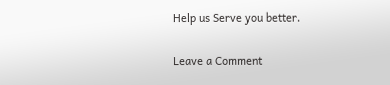Help us Serve you better.

Leave a Comment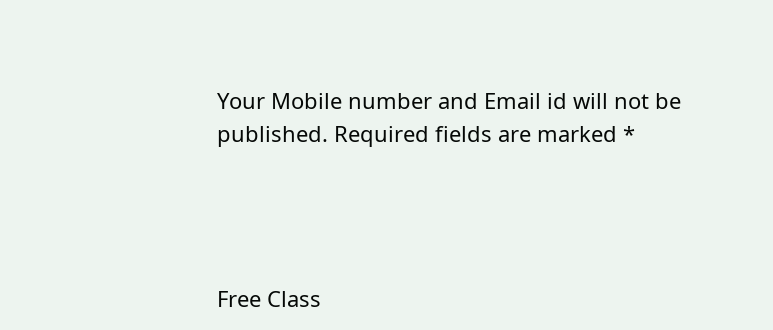Your Mobile number and Email id will not be published. Required fields are marked *




Free Class